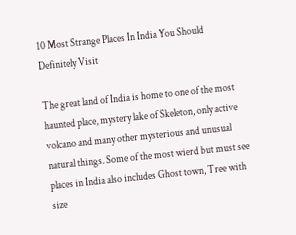10 Most Strange Places In India You Should Definitely Visit

The great land of India is home to one of the most haunted place, mystery lake of Skeleton, only active volcano and many other mysterious and unusual natural things. Some of the most wierd but must see places in India also includes Ghost town, Tree with size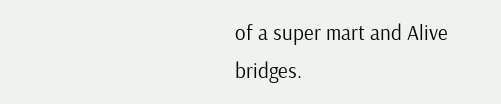of a super mart and Alive bridges.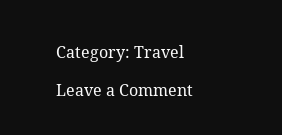Category: Travel

Leave a Comment